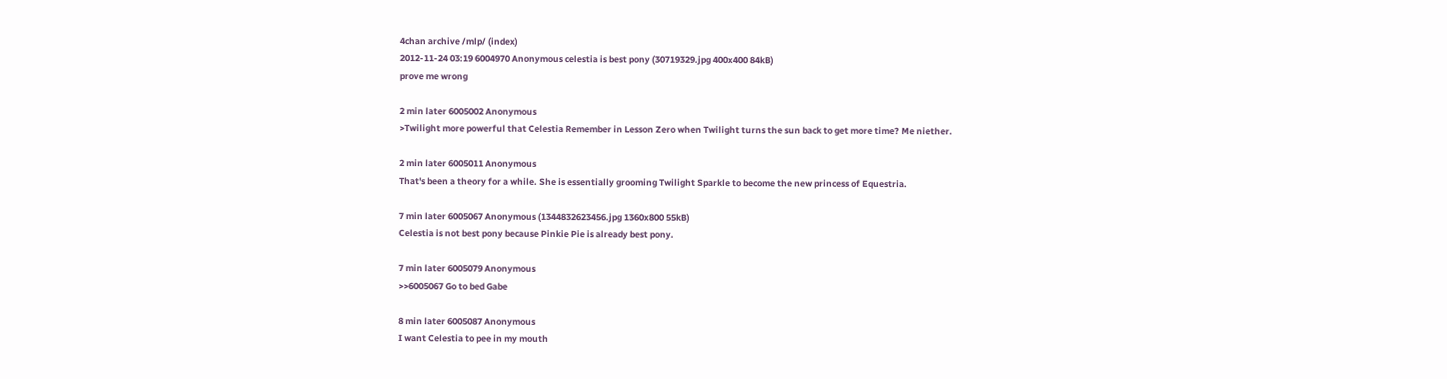4chan archive /mlp/ (index)
2012-11-24 03:19 6004970 Anonymous celestia is best pony (30719329.jpg 400x400 84kB)
prove me wrong

2 min later 6005002 Anonymous
>Twilight more powerful that Celestia Remember in Lesson Zero when Twilight turns the sun back to get more time? Me niether.

2 min later 6005011 Anonymous
That's been a theory for a while. She is essentially grooming Twilight Sparkle to become the new princess of Equestria.

7 min later 6005067 Anonymous (1344832623456.jpg 1360x800 55kB)
Celestia is not best pony because Pinkie Pie is already best pony.

7 min later 6005079 Anonymous
>>6005067 Go to bed Gabe

8 min later 6005087 Anonymous
I want Celestia to pee in my mouth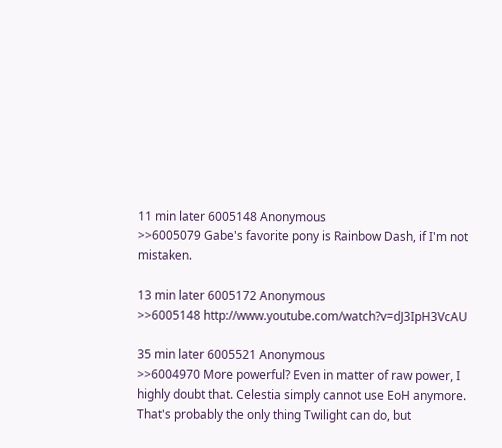11 min later 6005148 Anonymous
>>6005079 Gabe's favorite pony is Rainbow Dash, if I'm not mistaken.

13 min later 6005172 Anonymous
>>6005148 http://www.youtube.com/watch?v=dJ3IpH3VcAU

35 min later 6005521 Anonymous
>>6004970 More powerful? Even in matter of raw power, I highly doubt that. Celestia simply cannot use EoH anymore. That's probably the only thing Twilight can do, but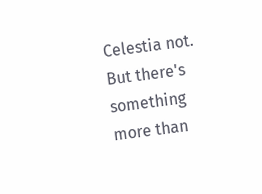Celestia not. But there's something more than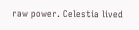raw power. Celestia lived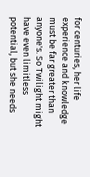for centuries, her life experience and knowledge must be far greater than anyone's. So Twilight might have even limitless potential, but she needs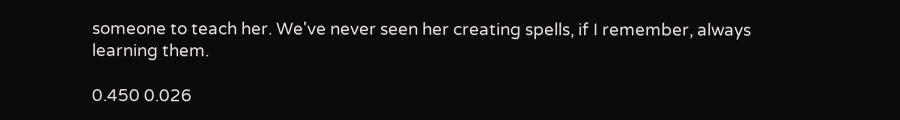someone to teach her. We've never seen her creating spells, if I remember, always learning them.

0.450 0.026